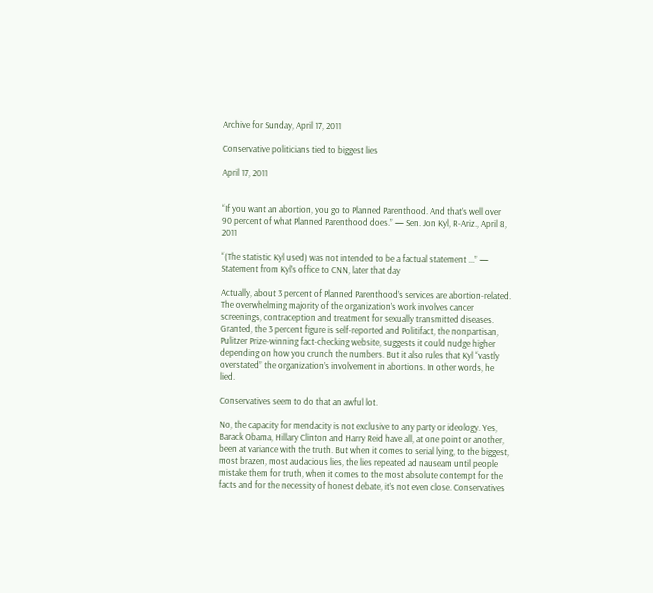Archive for Sunday, April 17, 2011

Conservative politicians tied to biggest lies

April 17, 2011


“If you want an abortion, you go to Planned Parenthood. And that’s well over 90 percent of what Planned Parenthood does.” — Sen. Jon Kyl, R-Ariz., April 8, 2011

“(The statistic Kyl used) was not intended to be a factual statement ...” — Statement from Kyl’s office to CNN, later that day

Actually, about 3 percent of Planned Parenthood’s services are abortion-related. The overwhelming majority of the organization’s work involves cancer screenings, contraception and treatment for sexually transmitted diseases. Granted, the 3 percent figure is self-reported and Politifact, the nonpartisan, Pulitzer Prize-winning fact-checking website, suggests it could nudge higher depending on how you crunch the numbers. But it also rules that Kyl “vastly overstated” the organization’s involvement in abortions. In other words, he lied.

Conservatives seem to do that an awful lot.

No, the capacity for mendacity is not exclusive to any party or ideology. Yes, Barack Obama, Hillary Clinton and Harry Reid have all, at one point or another, been at variance with the truth. But when it comes to serial lying, to the biggest, most brazen, most audacious lies, the lies repeated ad nauseam until people mistake them for truth, when it comes to the most absolute contempt for the facts and for the necessity of honest debate, it’s not even close. Conservatives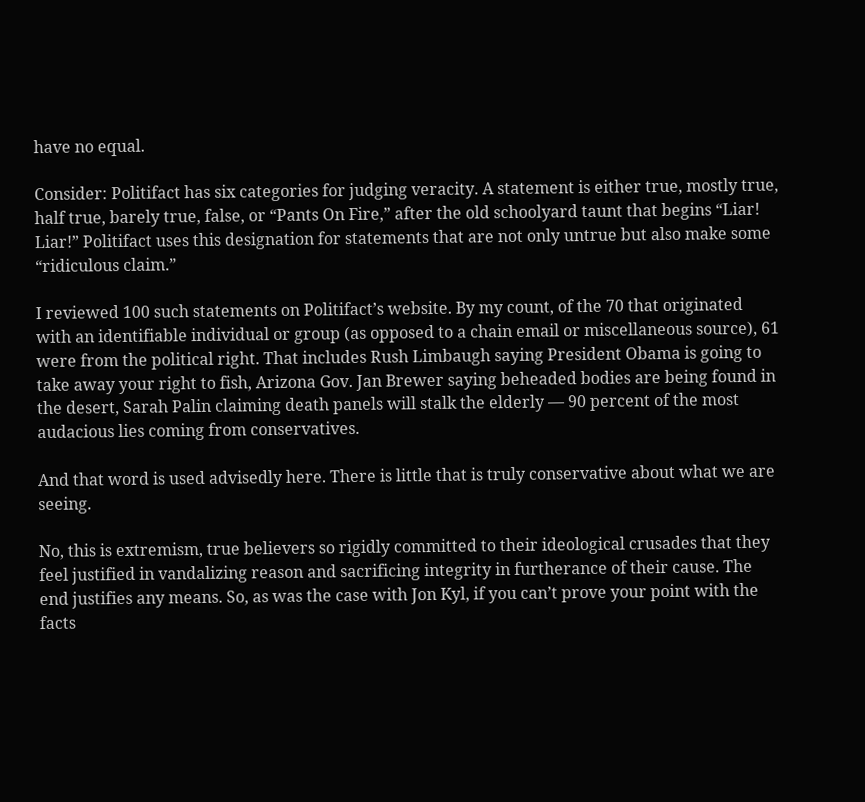have no equal.

Consider: Politifact has six categories for judging veracity. A statement is either true, mostly true, half true, barely true, false, or “Pants On Fire,” after the old schoolyard taunt that begins “Liar! Liar!” Politifact uses this designation for statements that are not only untrue but also make some “ridiculous claim.”

I reviewed 100 such statements on Politifact’s website. By my count, of the 70 that originated with an identifiable individual or group (as opposed to a chain email or miscellaneous source), 61 were from the political right. That includes Rush Limbaugh saying President Obama is going to take away your right to fish, Arizona Gov. Jan Brewer saying beheaded bodies are being found in the desert, Sarah Palin claiming death panels will stalk the elderly — 90 percent of the most audacious lies coming from conservatives.

And that word is used advisedly here. There is little that is truly conservative about what we are seeing.

No, this is extremism, true believers so rigidly committed to their ideological crusades that they feel justified in vandalizing reason and sacrificing integrity in furtherance of their cause. The end justifies any means. So, as was the case with Jon Kyl, if you can’t prove your point with the facts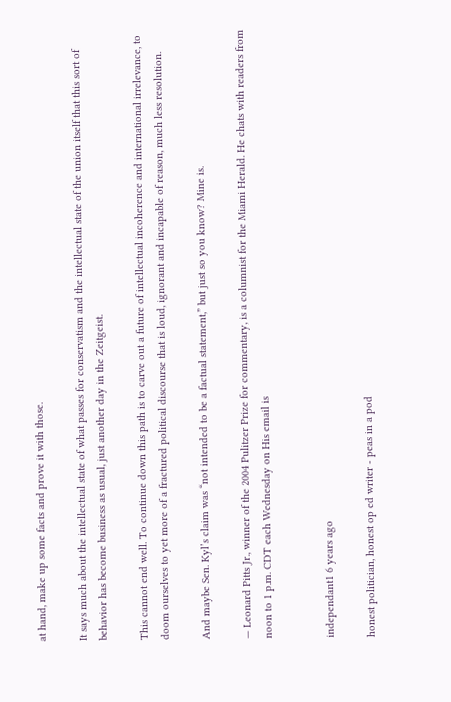at hand, make up some facts and prove it with those.

It says much about the intellectual state of what passes for conservatism and the intellectual state of the union itself that this sort of behavior has become business as usual, just another day in the Zeitgeist.

This cannot end well. To continue down this path is to carve out a future of intellectual incoherence and international irrelevance, to doom ourselves to yet more of a fractured political discourse that is loud, ignorant and incapable of reason, much less resolution.

And maybe Sen. Kyl’s claim was “not intended to be a factual statement,” but just so you know? Mine is.

— Leonard Pitts Jr., winner of the 2004 Pulitzer Prize for commentary, is a columnist for the Miami Herald. He chats with readers from noon to 1 p.m. CDT each Wednesday on His email is


independant1 6 years ago

honest politician, honest op ed writer - peas in a pod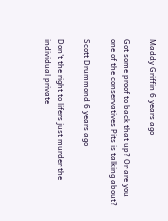Maddy Griffin 6 years ago

Got some proof to back that up? Or are you one of the conservatives Pits is talking about?

Scott Drummond 6 years ago

Don't the right to lifers just murder the individual private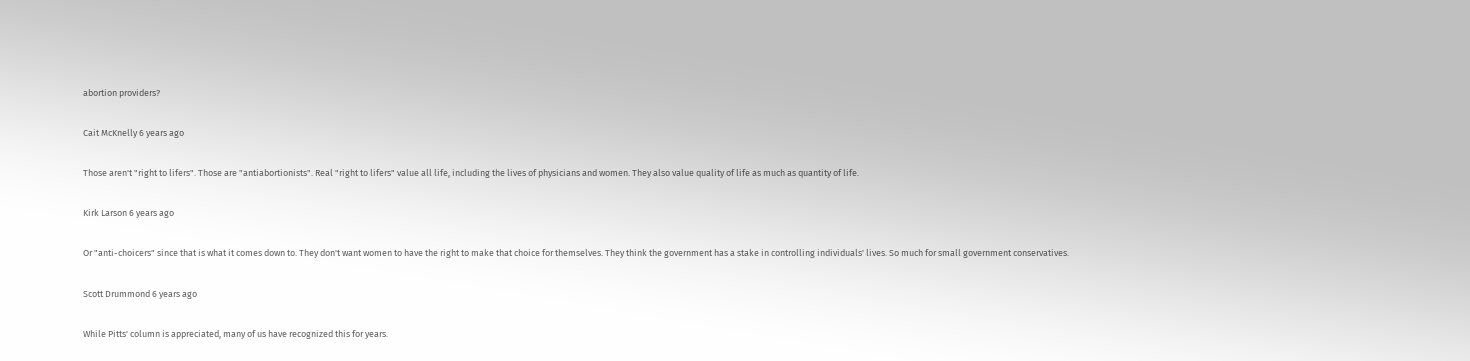abortion providers?

Cait McKnelly 6 years ago

Those aren't "right to lifers". Those are "antiabortionists". Real "right to lifers" value all life, including the lives of physicians and women. They also value quality of life as much as quantity of life.

Kirk Larson 6 years ago

Or "anti-choicers" since that is what it comes down to. They don't want women to have the right to make that choice for themselves. They think the government has a stake in controlling individuals' lives. So much for small government conservatives.

Scott Drummond 6 years ago

While Pitts' column is appreciated, many of us have recognized this for years.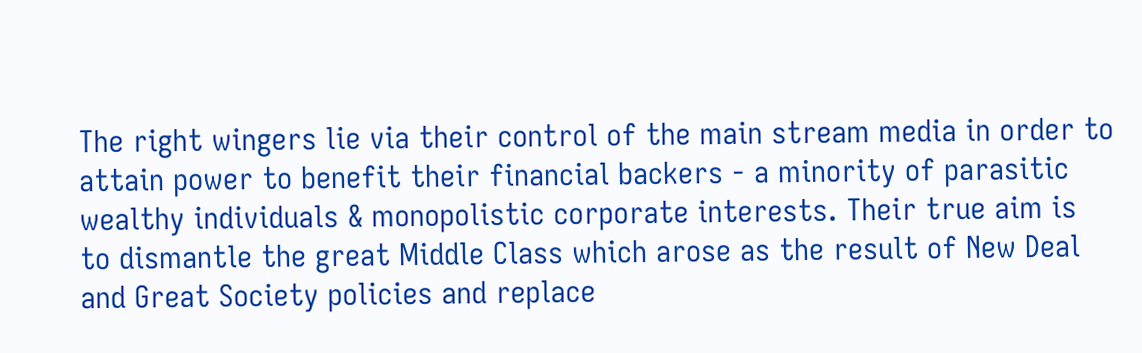The right wingers lie via their control of the main stream media in order to attain power to benefit their financial backers - a minority of parasitic wealthy individuals & monopolistic corporate interests. Their true aim is to dismantle the great Middle Class which arose as the result of New Deal and Great Society policies and replace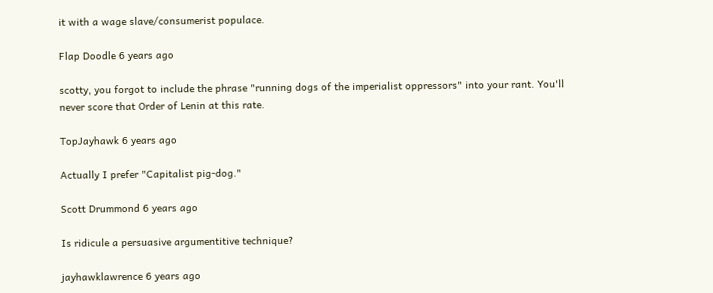it with a wage slave/consumerist populace.

Flap Doodle 6 years ago

scotty, you forgot to include the phrase "running dogs of the imperialist oppressors" into your rant. You'll never score that Order of Lenin at this rate.

TopJayhawk 6 years ago

Actually I prefer "Capitalist pig-dog."

Scott Drummond 6 years ago

Is ridicule a persuasive argumentitive technique?

jayhawklawrence 6 years ago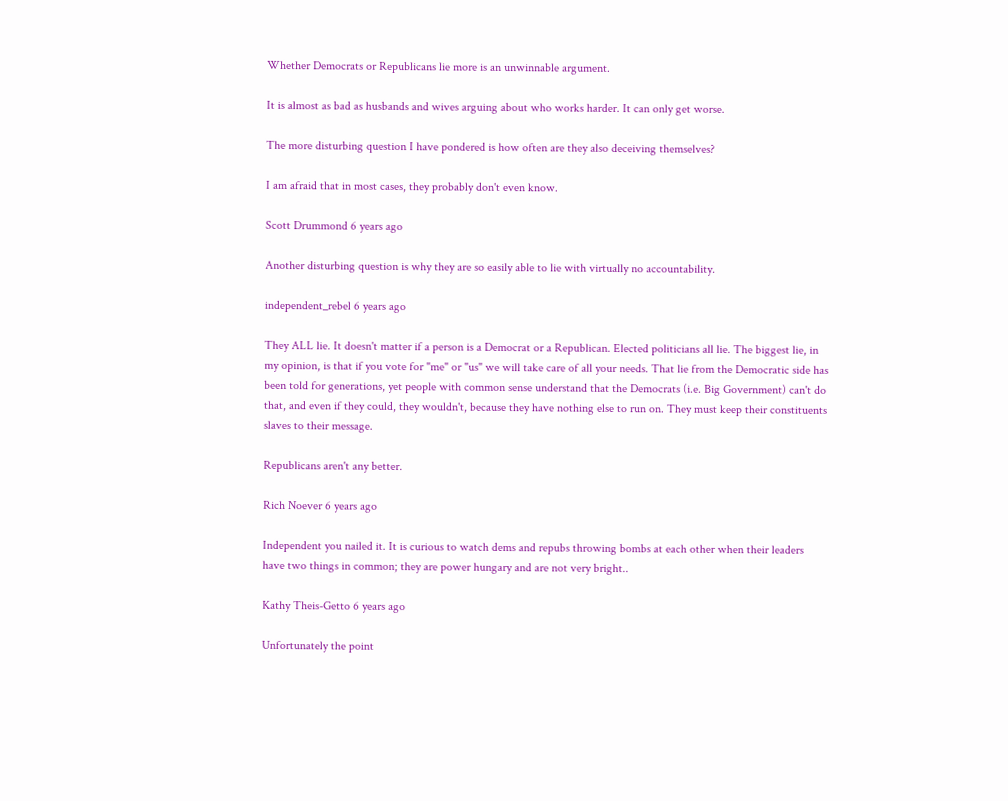Whether Democrats or Republicans lie more is an unwinnable argument.

It is almost as bad as husbands and wives arguing about who works harder. It can only get worse.

The more disturbing question I have pondered is how often are they also deceiving themselves?

I am afraid that in most cases, they probably don't even know.

Scott Drummond 6 years ago

Another disturbing question is why they are so easily able to lie with virtually no accountability.

independent_rebel 6 years ago

They ALL lie. It doesn't matter if a person is a Democrat or a Republican. Elected politicians all lie. The biggest lie, in my opinion, is that if you vote for "me" or "us" we will take care of all your needs. That lie from the Democratic side has been told for generations, yet people with common sense understand that the Democrats (i.e. Big Government) can't do that, and even if they could, they wouldn't, because they have nothing else to run on. They must keep their constituents slaves to their message.

Republicans aren't any better.

Rich Noever 6 years ago

Independent you nailed it. It is curious to watch dems and repubs throwing bombs at each other when their leaders have two things in common; they are power hungary and are not very bright..

Kathy Theis-Getto 6 years ago

Unfortunately the point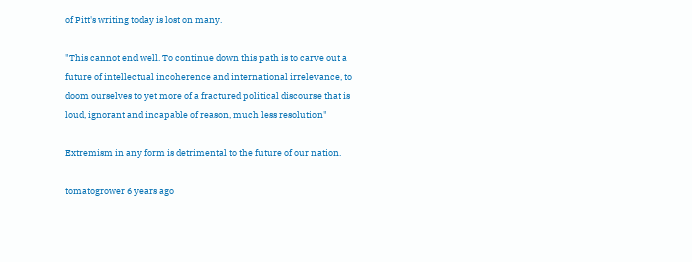of Pitt's writing today is lost on many.

"This cannot end well. To continue down this path is to carve out a future of intellectual incoherence and international irrelevance, to doom ourselves to yet more of a fractured political discourse that is loud, ignorant and incapable of reason, much less resolution"

Extremism in any form is detrimental to the future of our nation.

tomatogrower 6 years ago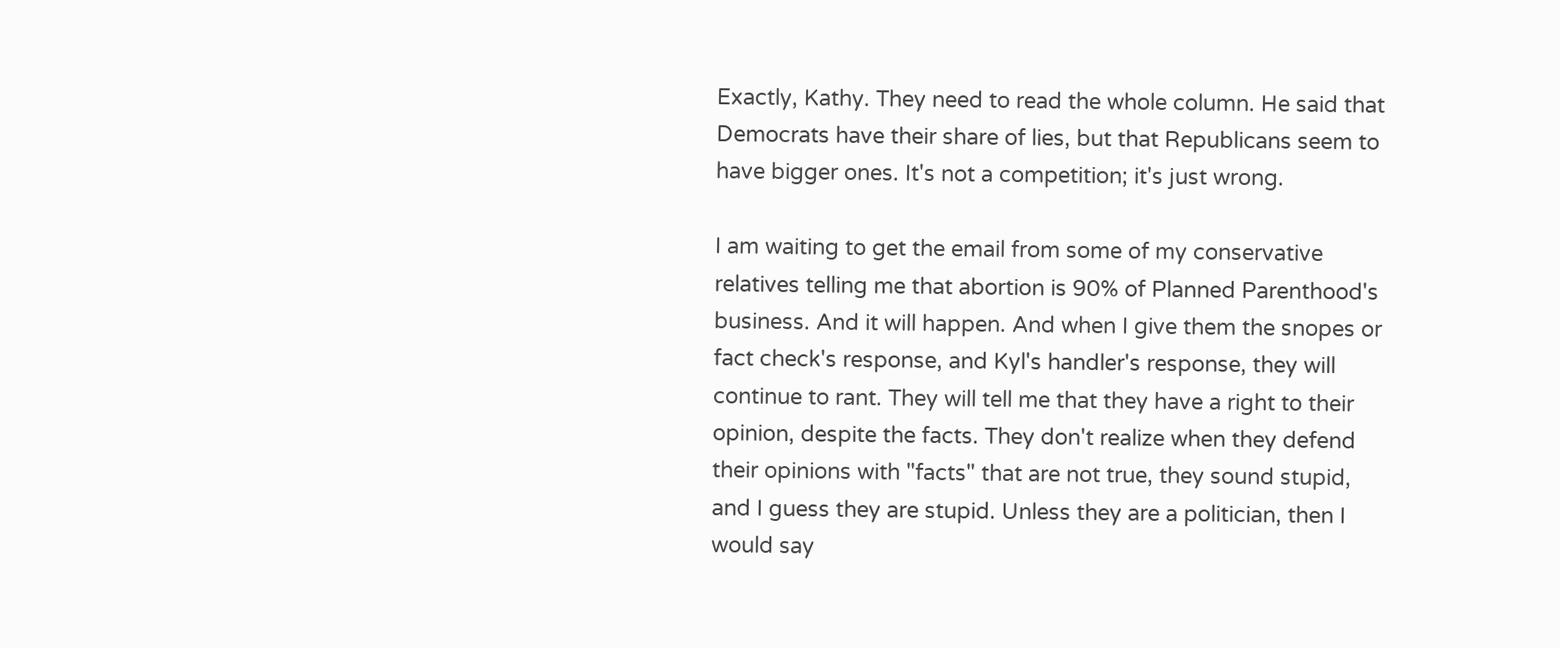Exactly, Kathy. They need to read the whole column. He said that Democrats have their share of lies, but that Republicans seem to have bigger ones. It's not a competition; it's just wrong.

I am waiting to get the email from some of my conservative relatives telling me that abortion is 90% of Planned Parenthood's business. And it will happen. And when I give them the snopes or fact check's response, and Kyl's handler's response, they will continue to rant. They will tell me that they have a right to their opinion, despite the facts. They don't realize when they defend their opinions with "facts" that are not true, they sound stupid, and I guess they are stupid. Unless they are a politician, then I would say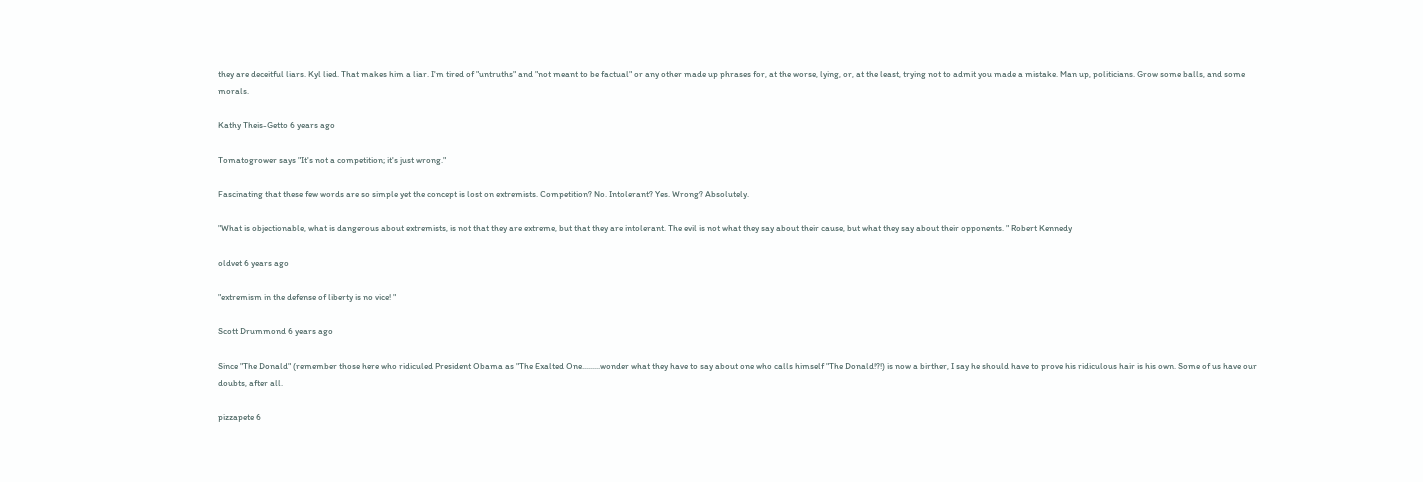they are deceitful liars. Kyl lied. That makes him a liar. I'm tired of "untruths" and "not meant to be factual" or any other made up phrases for, at the worse, lying, or, at the least, trying not to admit you made a mistake. Man up, politicians. Grow some balls, and some morals.

Kathy Theis-Getto 6 years ago

Tomatogrower says "It's not a competition; it's just wrong."

Fascinating that these few words are so simple yet the concept is lost on extremists. Competition? No. Intolerant? Yes. Wrong? Absolutely.

"What is objectionable, what is dangerous about extremists, is not that they are extreme, but that they are intolerant. The evil is not what they say about their cause, but what they say about their opponents. " Robert Kennedy

oldvet 6 years ago

"extremism in the defense of liberty is no vice! "

Scott Drummond 6 years ago

Since "The Donald" (remember those here who ridiculed President Obama as "The Exalted One.........wonder what they have to say about one who calls himself "The Donald!?!) is now a birther, I say he should have to prove his ridiculous hair is his own. Some of us have our doubts, after all.

pizzapete 6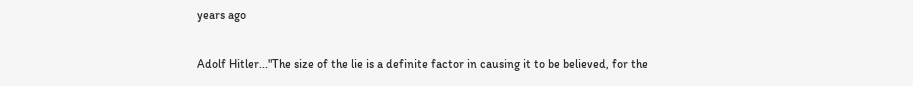years ago

Adolf Hitler..."The size of the lie is a definite factor in causing it to be believed, for the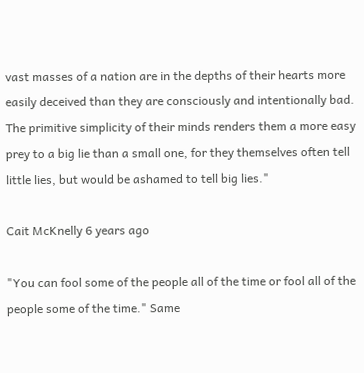vast masses of a nation are in the depths of their hearts more easily deceived than they are consciously and intentionally bad. The primitive simplicity of their minds renders them a more easy prey to a big lie than a small one, for they themselves often tell little lies, but would be ashamed to tell big lies."

Cait McKnelly 6 years ago

"You can fool some of the people all of the time or fool all of the people some of the time." Same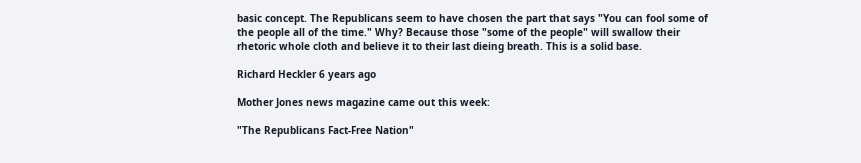basic concept. The Republicans seem to have chosen the part that says "You can fool some of the people all of the time." Why? Because those "some of the people" will swallow their rhetoric whole cloth and believe it to their last dieing breath. This is a solid base.

Richard Heckler 6 years ago

Mother Jones news magazine came out this week:

"The Republicans Fact-Free Nation"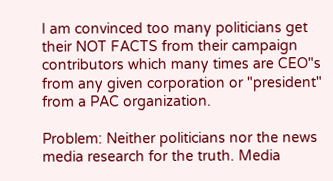I am convinced too many politicians get their NOT FACTS from their campaign contributors which many times are CEO"s from any given corporation or "president" from a PAC organization.

Problem: Neither politicians nor the news media research for the truth. Media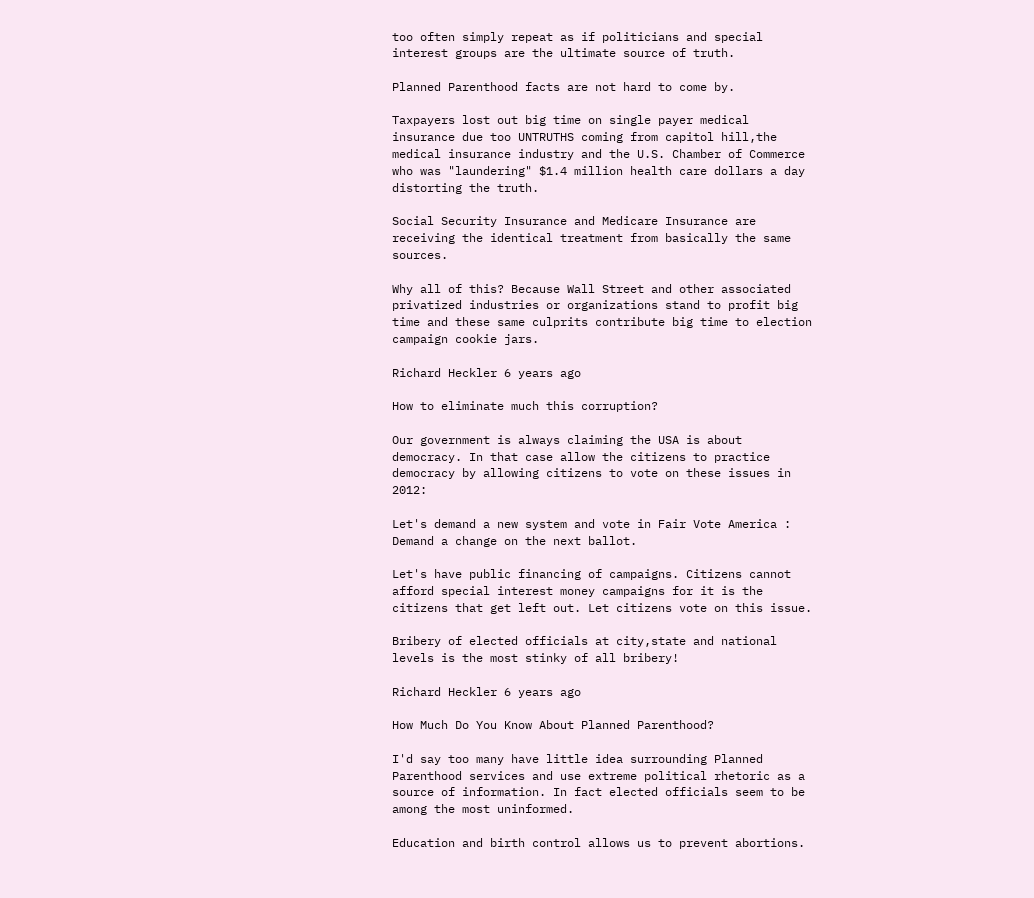too often simply repeat as if politicians and special interest groups are the ultimate source of truth.

Planned Parenthood facts are not hard to come by.

Taxpayers lost out big time on single payer medical insurance due too UNTRUTHS coming from capitol hill,the medical insurance industry and the U.S. Chamber of Commerce who was "laundering" $1.4 million health care dollars a day distorting the truth.

Social Security Insurance and Medicare Insurance are receiving the identical treatment from basically the same sources.

Why all of this? Because Wall Street and other associated privatized industries or organizations stand to profit big time and these same culprits contribute big time to election campaign cookie jars.

Richard Heckler 6 years ago

How to eliminate much this corruption?

Our government is always claiming the USA is about democracy. In that case allow the citizens to practice democracy by allowing citizens to vote on these issues in 2012:

Let's demand a new system and vote in Fair Vote America : Demand a change on the next ballot.

Let's have public financing of campaigns. Citizens cannot afford special interest money campaigns for it is the citizens that get left out. Let citizens vote on this issue.

Bribery of elected officials at city,state and national levels is the most stinky of all bribery!

Richard Heckler 6 years ago

How Much Do You Know About Planned Parenthood?

I'd say too many have little idea surrounding Planned Parenthood services and use extreme political rhetoric as a source of information. In fact elected officials seem to be among the most uninformed.

Education and birth control allows us to prevent abortions.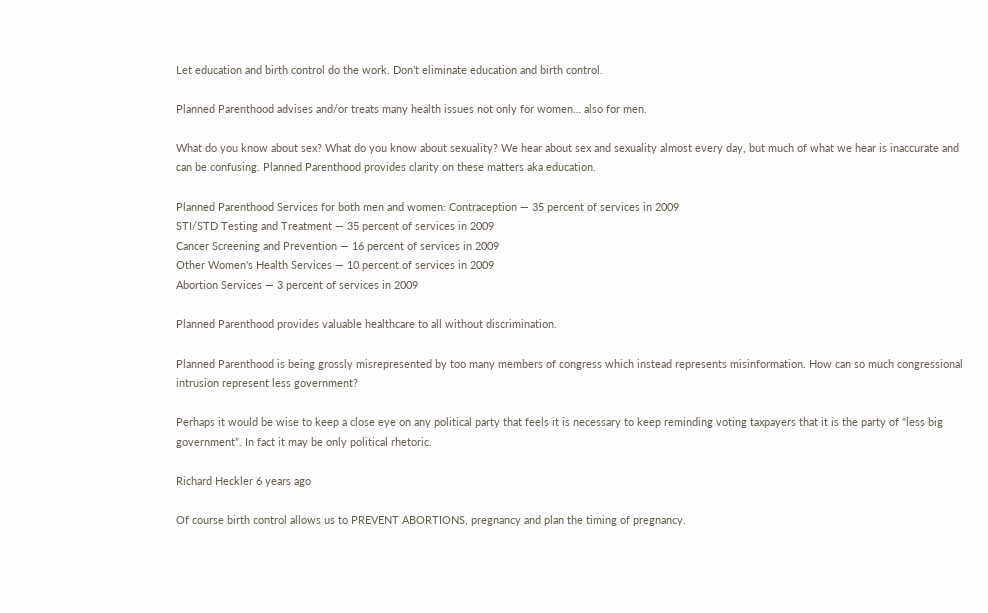Let education and birth control do the work. Don’t eliminate education and birth control.

Planned Parenthood advises and/or treats many health issues not only for women… also for men.

What do you know about sex? What do you know about sexuality? We hear about sex and sexuality almost every day, but much of what we hear is inaccurate and can be confusing. Planned Parenthood provides clarity on these matters aka education.

Planned Parenthood Services for both men and women: Contraception — 35 percent of services in 2009
STI/STD Testing and Treatment — 35 percent of services in 2009
Cancer Screening and Prevention — 16 percent of services in 2009
Other Women's Health Services — 10 percent of services in 2009
Abortion Services — 3 percent of services in 2009

Planned Parenthood provides valuable healthcare to all without discrimination.

Planned Parenthood is being grossly misrepresented by too many members of congress which instead represents misinformation. How can so much congressional intrusion represent less government?

Perhaps it would be wise to keep a close eye on any political party that feels it is necessary to keep reminding voting taxpayers that it is the party of “less big government”. In fact it may be only political rhetoric.

Richard Heckler 6 years ago

Of course birth control allows us to PREVENT ABORTIONS, pregnancy and plan the timing of pregnancy.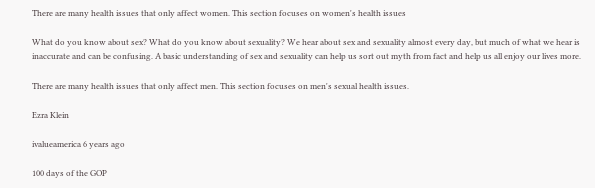There are many health issues that only affect women. This section focuses on women's health issues

What do you know about sex? What do you know about sexuality? We hear about sex and sexuality almost every day, but much of what we hear is inaccurate and can be confusing. A basic understanding of sex and sexuality can help us sort out myth from fact and help us all enjoy our lives more.

There are many health issues that only affect men. This section focuses on men's sexual health issues.

Ezra Klein

ivalueamerica 6 years ago

100 days of the GOP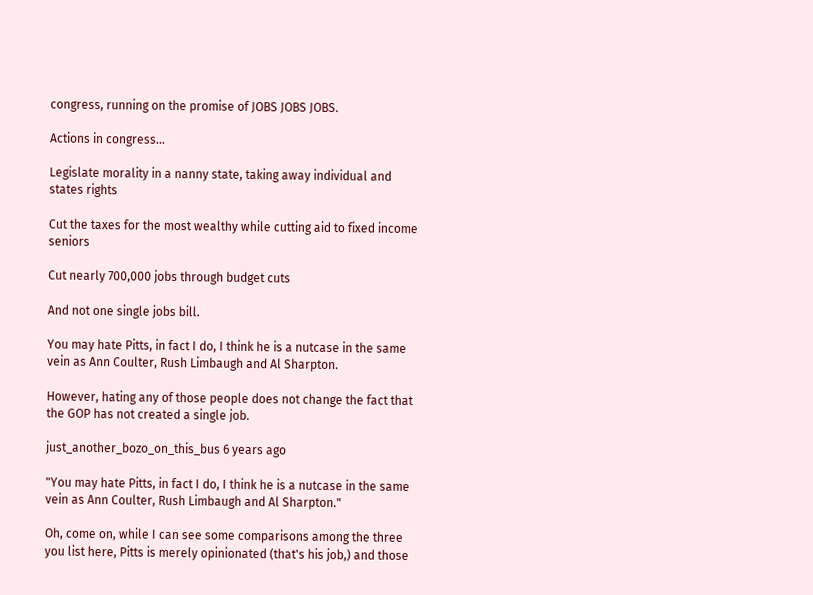congress, running on the promise of JOBS JOBS JOBS.

Actions in congress...

Legislate morality in a nanny state, taking away individual and states rights

Cut the taxes for the most wealthy while cutting aid to fixed income seniors

Cut nearly 700,000 jobs through budget cuts

And not one single jobs bill.

You may hate Pitts, in fact I do, I think he is a nutcase in the same vein as Ann Coulter, Rush Limbaugh and Al Sharpton.

However, hating any of those people does not change the fact that the GOP has not created a single job.

just_another_bozo_on_this_bus 6 years ago

"You may hate Pitts, in fact I do, I think he is a nutcase in the same vein as Ann Coulter, Rush Limbaugh and Al Sharpton."

Oh, come on, while I can see some comparisons among the three you list here, Pitts is merely opinionated (that's his job,) and those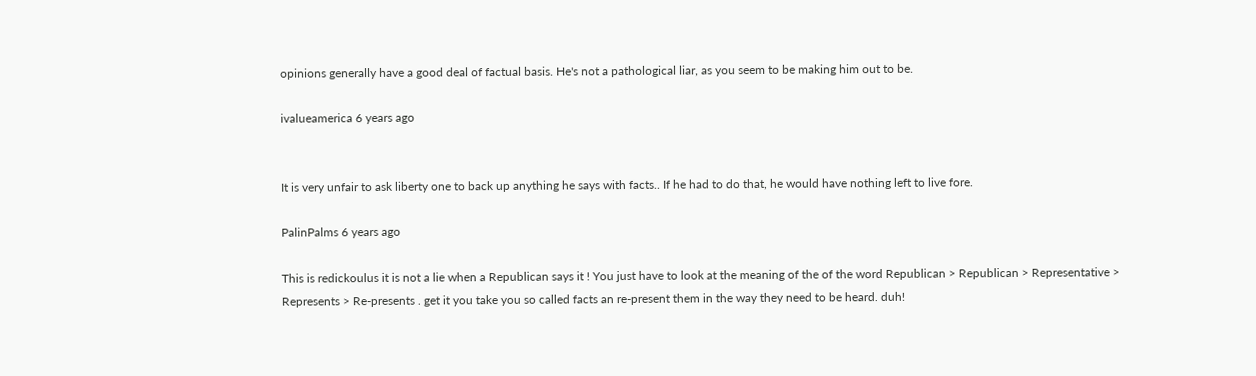opinions generally have a good deal of factual basis. He's not a pathological liar, as you seem to be making him out to be.

ivalueamerica 6 years ago


It is very unfair to ask liberty one to back up anything he says with facts.. If he had to do that, he would have nothing left to live fore.

PalinPalms 6 years ago

This is redickoulus it is not a lie when a Republican says it ! You just have to look at the meaning of the of the word Republican > Republican > Representative > Represents > Re-presents . get it you take you so called facts an re-present them in the way they need to be heard. duh!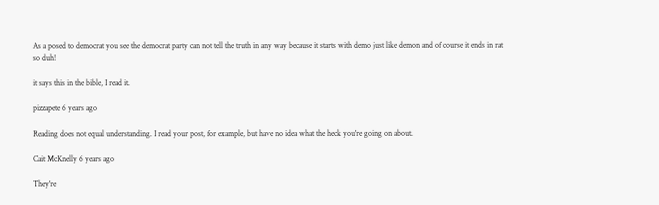As a posed to democrat you see the democrat party can not tell the truth in any way because it starts with demo just like demon and of course it ends in rat so duh!

it says this in the bible, I read it.

pizzapete 6 years ago

Reading does not equal understanding. I read your post, for example, but have no idea what the heck you're going on about.

Cait McKnelly 6 years ago

They're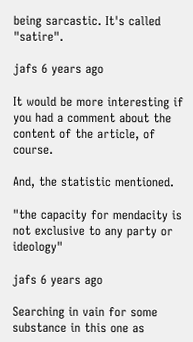being sarcastic. It's called "satire".

jafs 6 years ago

It would be more interesting if you had a comment about the content of the article, of course.

And, the statistic mentioned.

"the capacity for mendacity is not exclusive to any party or ideology"

jafs 6 years ago

Searching in vain for some substance in this one as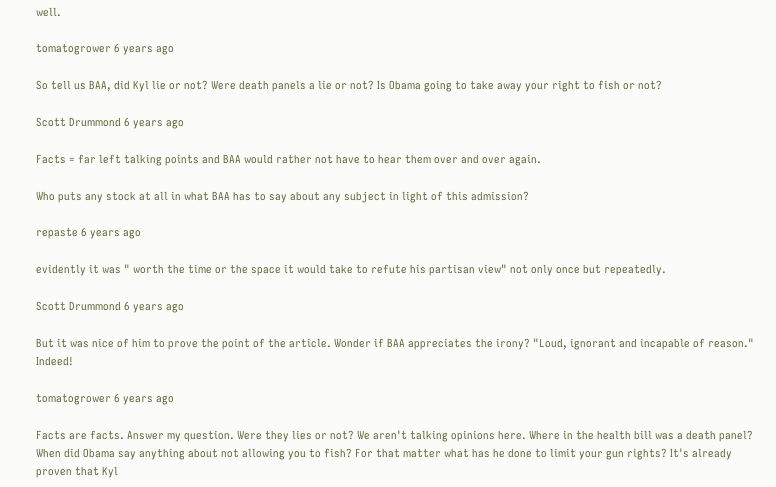well.

tomatogrower 6 years ago

So tell us BAA, did Kyl lie or not? Were death panels a lie or not? Is Obama going to take away your right to fish or not?

Scott Drummond 6 years ago

Facts = far left talking points and BAA would rather not have to hear them over and over again.

Who puts any stock at all in what BAA has to say about any subject in light of this admission?

repaste 6 years ago

evidently it was " worth the time or the space it would take to refute his partisan view" not only once but repeatedly.

Scott Drummond 6 years ago

But it was nice of him to prove the point of the article. Wonder if BAA appreciates the irony? "Loud, ignorant and incapable of reason." Indeed!

tomatogrower 6 years ago

Facts are facts. Answer my question. Were they lies or not? We aren't talking opinions here. Where in the health bill was a death panel? When did Obama say anything about not allowing you to fish? For that matter what has he done to limit your gun rights? It's already proven that Kyl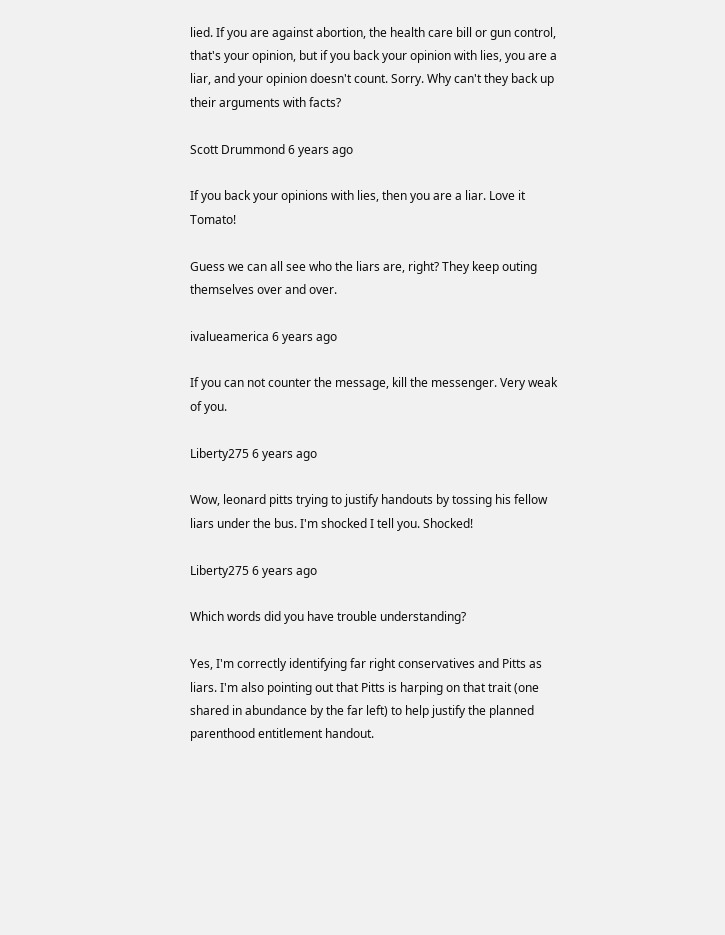lied. If you are against abortion, the health care bill or gun control, that's your opinion, but if you back your opinion with lies, you are a liar, and your opinion doesn't count. Sorry. Why can't they back up their arguments with facts?

Scott Drummond 6 years ago

If you back your opinions with lies, then you are a liar. Love it Tomato!

Guess we can all see who the liars are, right? They keep outing themselves over and over.

ivalueamerica 6 years ago

If you can not counter the message, kill the messenger. Very weak of you.

Liberty275 6 years ago

Wow, leonard pitts trying to justify handouts by tossing his fellow liars under the bus. I'm shocked I tell you. Shocked!

Liberty275 6 years ago

Which words did you have trouble understanding?

Yes, I'm correctly identifying far right conservatives and Pitts as liars. I'm also pointing out that Pitts is harping on that trait (one shared in abundance by the far left) to help justify the planned parenthood entitlement handout.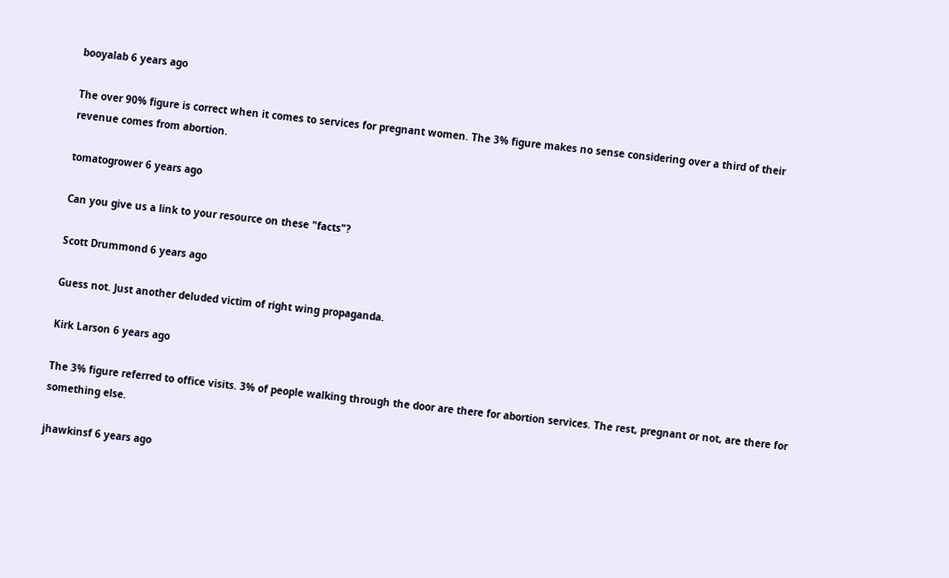booyalab 6 years ago

The over 90% figure is correct when it comes to services for pregnant women. The 3% figure makes no sense considering over a third of their revenue comes from abortion.

tomatogrower 6 years ago

Can you give us a link to your resource on these "facts"?

Scott Drummond 6 years ago

Guess not. Just another deluded victim of right wing propaganda.

Kirk Larson 6 years ago

The 3% figure referred to office visits. 3% of people walking through the door are there for abortion services. The rest, pregnant or not, are there for something else.

jhawkinsf 6 years ago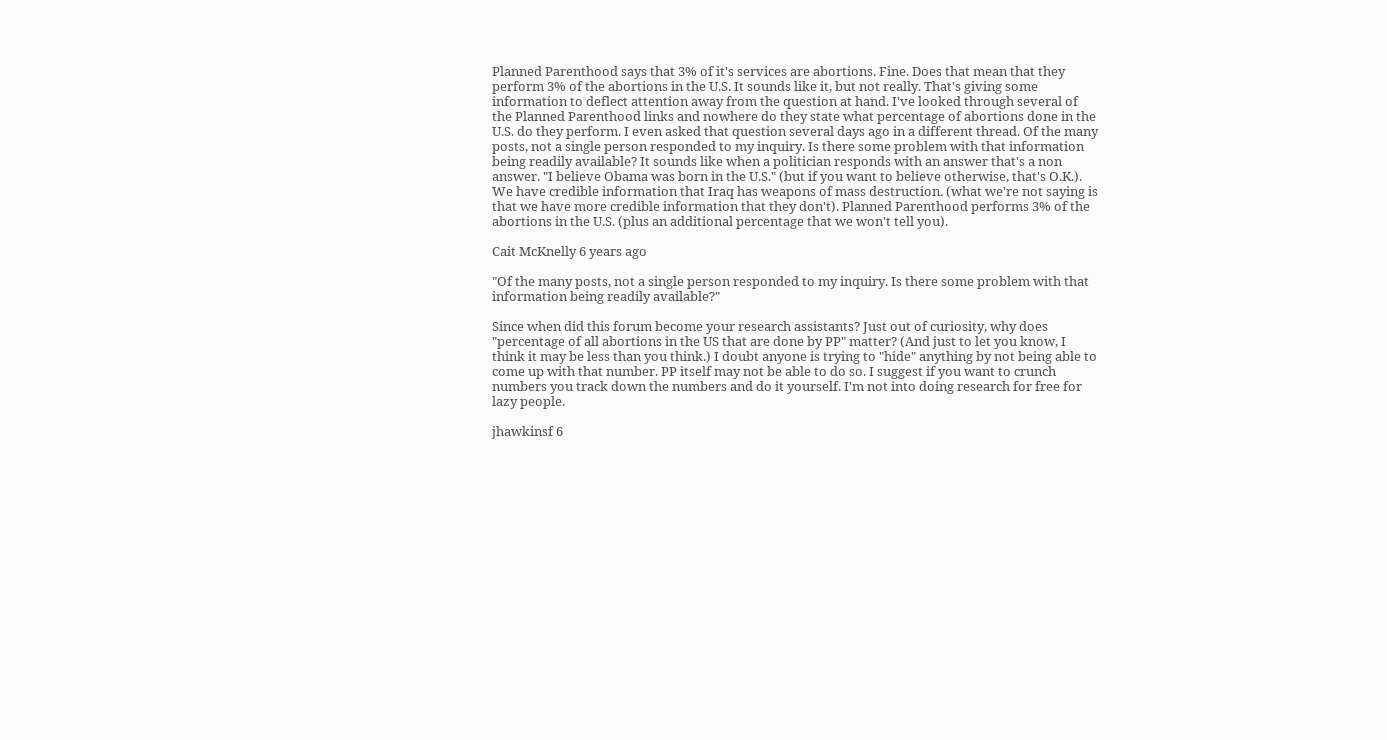Planned Parenthood says that 3% of it's services are abortions. Fine. Does that mean that they perform 3% of the abortions in the U.S. It sounds like it, but not really. That's giving some information to deflect attention away from the question at hand. I've looked through several of the Planned Parenthood links and nowhere do they state what percentage of abortions done in the U.S. do they perform. I even asked that question several days ago in a different thread. Of the many posts, not a single person responded to my inquiry. Is there some problem with that information being readily available? It sounds like when a politician responds with an answer that's a non answer. "I believe Obama was born in the U.S." (but if you want to believe otherwise, that's O.K.). We have credible information that Iraq has weapons of mass destruction. (what we're not saying is that we have more credible information that they don't). Planned Parenthood performs 3% of the abortions in the U.S. (plus an additional percentage that we won't tell you).

Cait McKnelly 6 years ago

"Of the many posts, not a single person responded to my inquiry. Is there some problem with that information being readily available?"

Since when did this forum become your research assistants? Just out of curiosity, why does "percentage of all abortions in the US that are done by PP" matter? (And just to let you know, I think it may be less than you think.) I doubt anyone is trying to "hide" anything by not being able to come up with that number. PP itself may not be able to do so. I suggest if you want to crunch numbers you track down the numbers and do it yourself. I'm not into doing research for free for lazy people.

jhawkinsf 6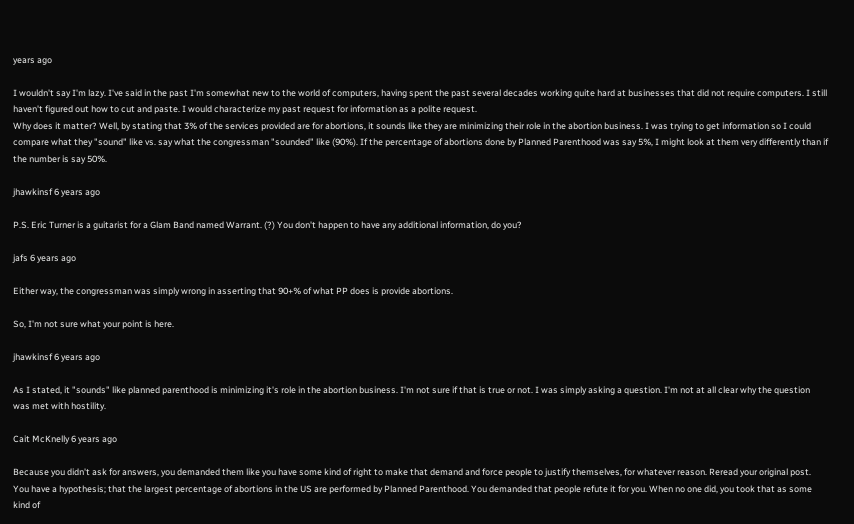years ago

I wouldn't say I'm lazy. I've said in the past I'm somewhat new to the world of computers, having spent the past several decades working quite hard at businesses that did not require computers. I still haven't figured out how to cut and paste. I would characterize my past request for information as a polite request.
Why does it matter? Well, by stating that 3% of the services provided are for abortions, it sounds like they are minimizing their role in the abortion business. I was trying to get information so I could compare what they "sound" like vs. say what the congressman "sounded" like (90%). If the percentage of abortions done by Planned Parenthood was say 5%, I might look at them very differently than if the number is say 50%.

jhawkinsf 6 years ago

P.S. Eric Turner is a guitarist for a Glam Band named Warrant. (?) You don't happen to have any additional information, do you?

jafs 6 years ago

Either way, the congressman was simply wrong in asserting that 90+% of what PP does is provide abortions.

So, I'm not sure what your point is here.

jhawkinsf 6 years ago

As I stated, it "sounds" like planned parenthood is minimizing it's role in the abortion business. I'm not sure if that is true or not. I was simply asking a question. I'm not at all clear why the question was met with hostility.

Cait McKnelly 6 years ago

Because you didn't ask for answers, you demanded them like you have some kind of right to make that demand and force people to justify themselves, for whatever reason. Reread your original post.
You have a hypothesis; that the largest percentage of abortions in the US are performed by Planned Parenthood. You demanded that people refute it for you. When no one did, you took that as some kind of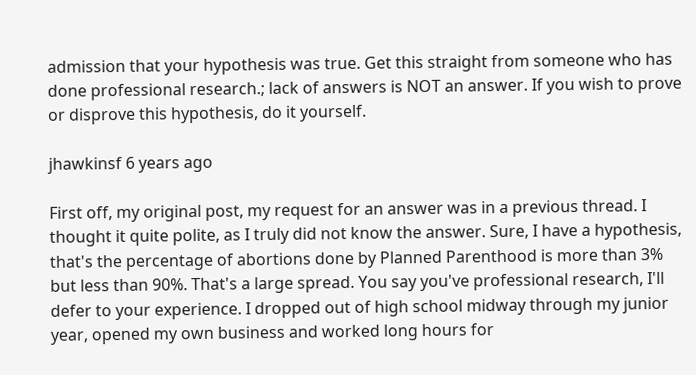admission that your hypothesis was true. Get this straight from someone who has done professional research.; lack of answers is NOT an answer. If you wish to prove or disprove this hypothesis, do it yourself.

jhawkinsf 6 years ago

First off, my original post, my request for an answer was in a previous thread. I thought it quite polite, as I truly did not know the answer. Sure, I have a hypothesis, that's the percentage of abortions done by Planned Parenthood is more than 3% but less than 90%. That's a large spread. You say you've professional research, I'll defer to your experience. I dropped out of high school midway through my junior year, opened my own business and worked long hours for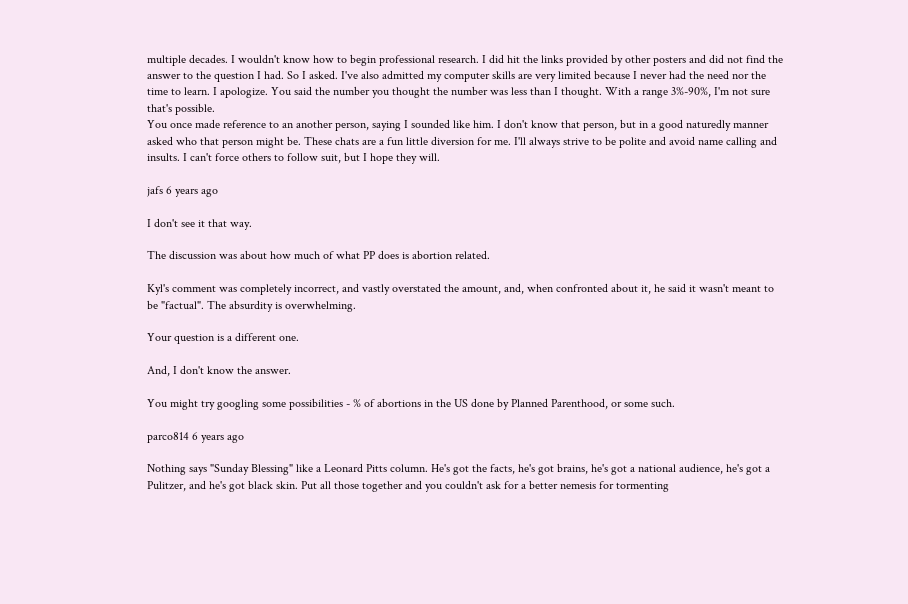multiple decades. I wouldn't know how to begin professional research. I did hit the links provided by other posters and did not find the answer to the question I had. So I asked. I've also admitted my computer skills are very limited because I never had the need nor the time to learn. I apologize. You said the number you thought the number was less than I thought. With a range 3%-90%, I'm not sure that's possible.
You once made reference to an another person, saying I sounded like him. I don't know that person, but in a good naturedly manner asked who that person might be. These chats are a fun little diversion for me. I'll always strive to be polite and avoid name calling and insults. I can't force others to follow suit, but I hope they will.

jafs 6 years ago

I don't see it that way.

The discussion was about how much of what PP does is abortion related.

Kyl's comment was completely incorrect, and vastly overstated the amount, and, when confronted about it, he said it wasn't meant to be "factual". The absurdity is overwhelming.

Your question is a different one.

And, I don't know the answer.

You might try googling some possibilities - % of abortions in the US done by Planned Parenthood, or some such.

parco814 6 years ago

Nothing says "Sunday Blessing" like a Leonard Pitts column. He's got the facts, he's got brains, he's got a national audience, he's got a Pulitzer, and he's got black skin. Put all those together and you couldn't ask for a better nemesis for tormenting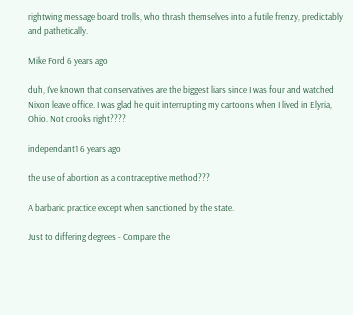rightwing message board trolls, who thrash themselves into a futile frenzy, predictably and pathetically.

Mike Ford 6 years ago

duh, I've known that conservatives are the biggest liars since I was four and watched Nixon leave office. I was glad he quit interrupting my cartoons when I lived in Elyria, Ohio. Not crooks right????

independant1 6 years ago

the use of abortion as a contraceptive method???

A barbaric practice except when sanctioned by the state.

Just to differing degrees - Compare the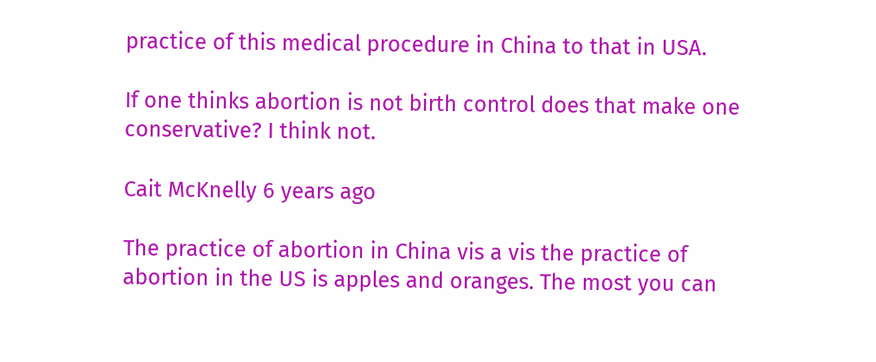practice of this medical procedure in China to that in USA.

If one thinks abortion is not birth control does that make one conservative? I think not.

Cait McKnelly 6 years ago

The practice of abortion in China vis a vis the practice of abortion in the US is apples and oranges. The most you can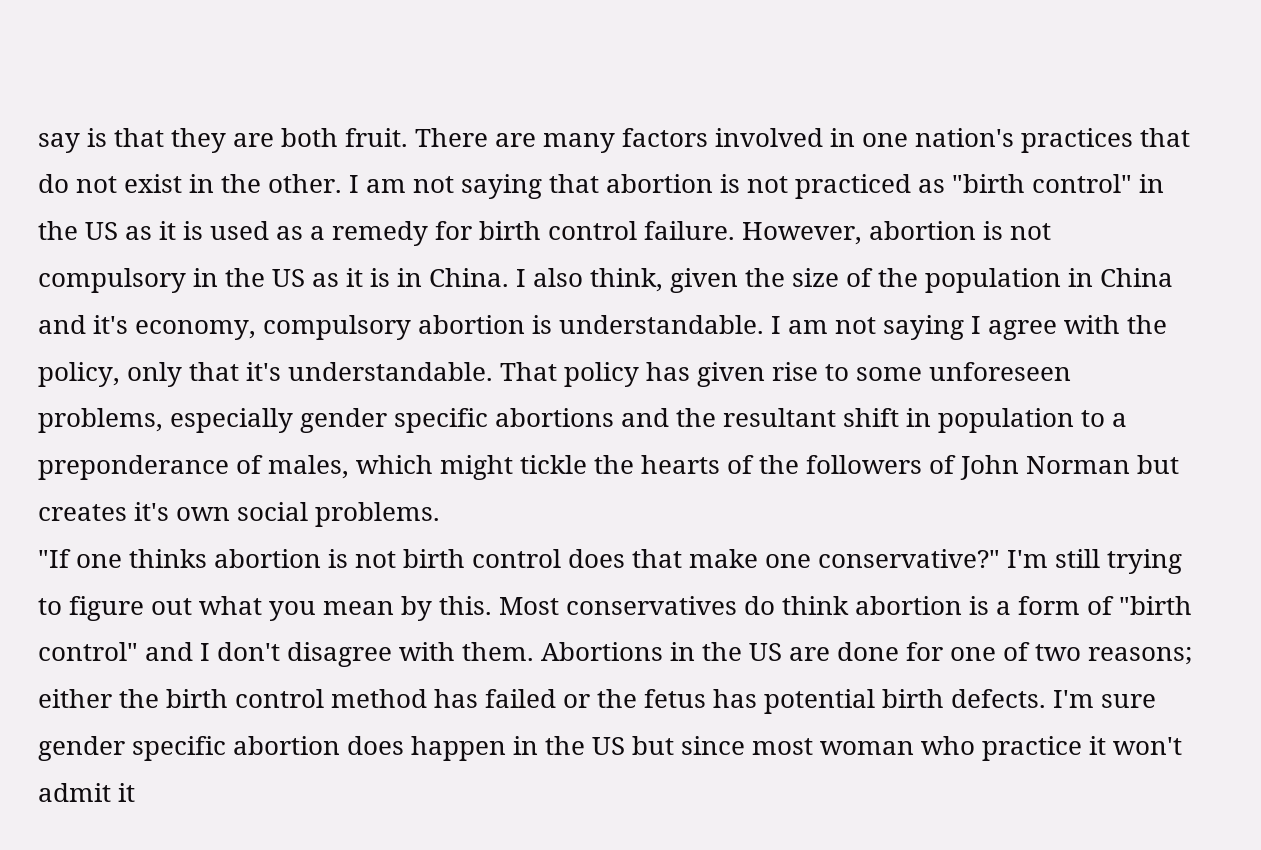say is that they are both fruit. There are many factors involved in one nation's practices that do not exist in the other. I am not saying that abortion is not practiced as "birth control" in the US as it is used as a remedy for birth control failure. However, abortion is not compulsory in the US as it is in China. I also think, given the size of the population in China and it's economy, compulsory abortion is understandable. I am not saying I agree with the policy, only that it's understandable. That policy has given rise to some unforeseen problems, especially gender specific abortions and the resultant shift in population to a preponderance of males, which might tickle the hearts of the followers of John Norman but creates it's own social problems.
"If one thinks abortion is not birth control does that make one conservative?" I'm still trying to figure out what you mean by this. Most conservatives do think abortion is a form of "birth control" and I don't disagree with them. Abortions in the US are done for one of two reasons; either the birth control method has failed or the fetus has potential birth defects. I'm sure gender specific abortion does happen in the US but since most woman who practice it won't admit it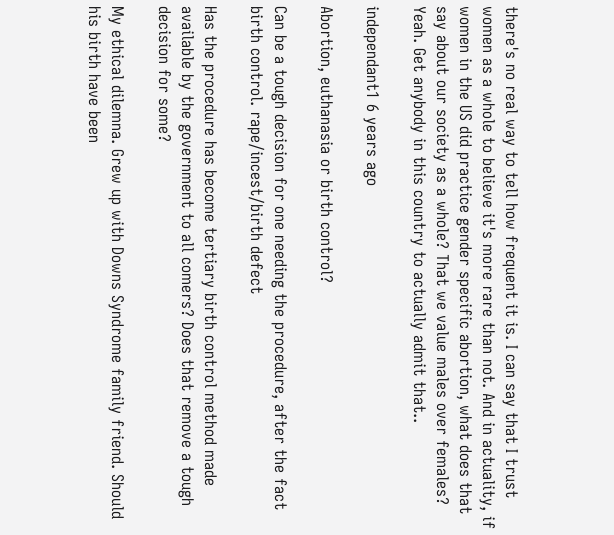there's no real way to tell how frequent it is. I can say that I trust women as a whole to believe it's more rare than not. And in actuality, if women in the US did practice gender specific abortion, what does that say about our society as a whole? That we value males over females? Yeah. Get anybody in this country to actually admit that..

independant1 6 years ago

Abortion, euthanasia or birth control?

Can be a tough decision for one needing the procedure, after the fact birth control. rape/incest/birth defect

Has the procedure has become tertiary birth control method made available by the government to all comers? Does that remove a tough decision for some?

My ethical dilemna. Grew up with Downs Syndrome family friend. Should his birth have been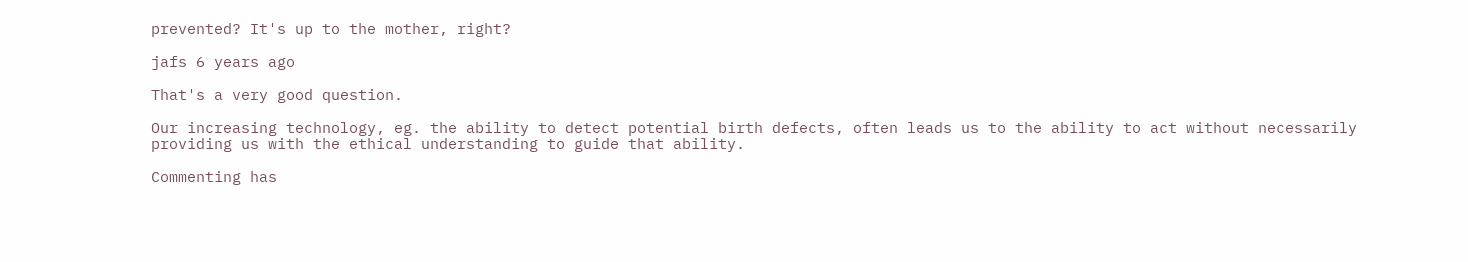prevented? It's up to the mother, right?

jafs 6 years ago

That's a very good question.

Our increasing technology, eg. the ability to detect potential birth defects, often leads us to the ability to act without necessarily providing us with the ethical understanding to guide that ability.

Commenting has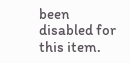been disabled for this item.